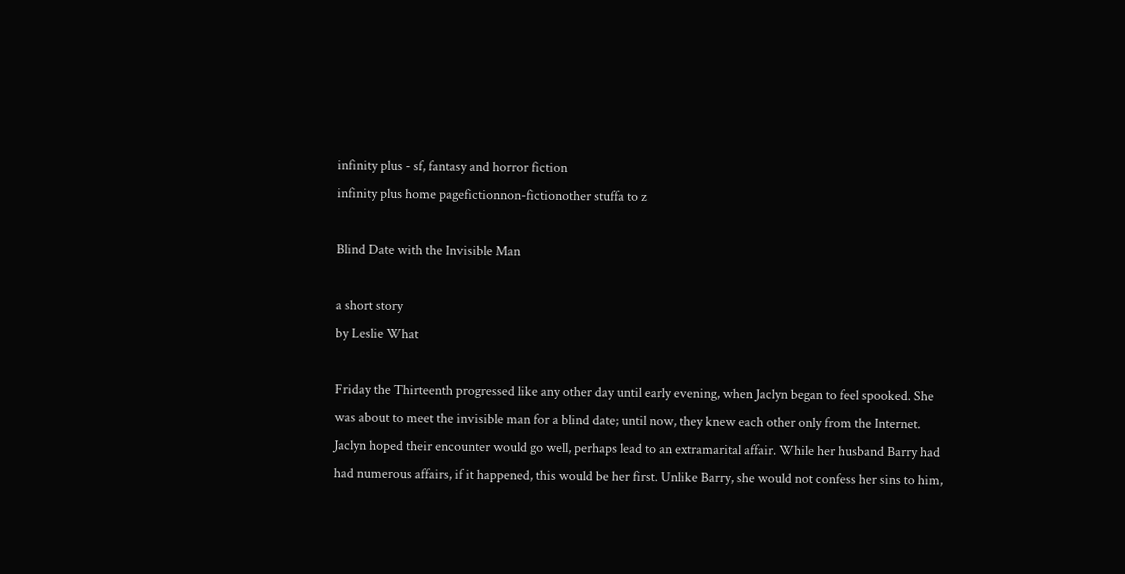infinity plus - sf, fantasy and horror fiction
infinity plus home pagefictionnon-fictionother stuffa to z

Blind Date with the Invisible Man

a short story
by Leslie What

Friday the Thirteenth progressed like any other day until early evening, when Jaclyn began to feel spooked. She was about to meet the invisible man for a blind date; until now, they knew each other only from the Internet. Jaclyn hoped their encounter would go well, perhaps lead to an extramarital affair. While her husband Barry had had numerous affairs, if it happened, this would be her first. Unlike Barry, she would not confess her sins to him,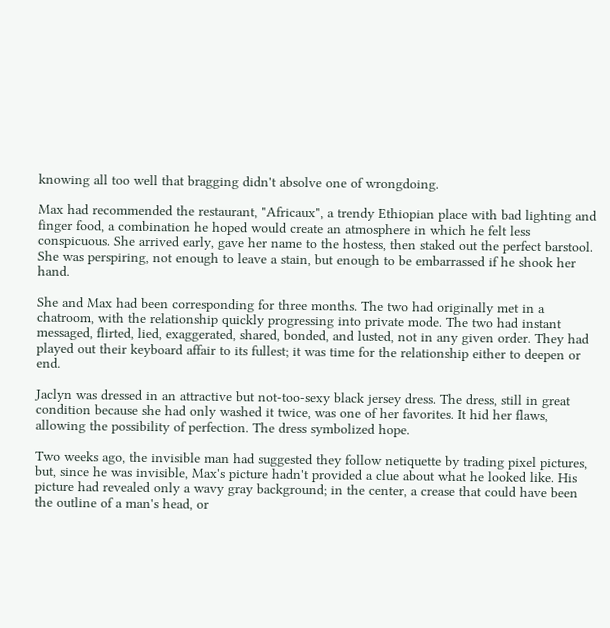knowing all too well that bragging didn't absolve one of wrongdoing.

Max had recommended the restaurant, "Africaux", a trendy Ethiopian place with bad lighting and finger food, a combination he hoped would create an atmosphere in which he felt less conspicuous. She arrived early, gave her name to the hostess, then staked out the perfect barstool. She was perspiring, not enough to leave a stain, but enough to be embarrassed if he shook her hand.

She and Max had been corresponding for three months. The two had originally met in a chatroom, with the relationship quickly progressing into private mode. The two had instant messaged, flirted, lied, exaggerated, shared, bonded, and lusted, not in any given order. They had played out their keyboard affair to its fullest; it was time for the relationship either to deepen or end.

Jaclyn was dressed in an attractive but not-too-sexy black jersey dress. The dress, still in great condition because she had only washed it twice, was one of her favorites. It hid her flaws, allowing the possibility of perfection. The dress symbolized hope.

Two weeks ago, the invisible man had suggested they follow netiquette by trading pixel pictures, but, since he was invisible, Max's picture hadn't provided a clue about what he looked like. His picture had revealed only a wavy gray background; in the center, a crease that could have been the outline of a man's head, or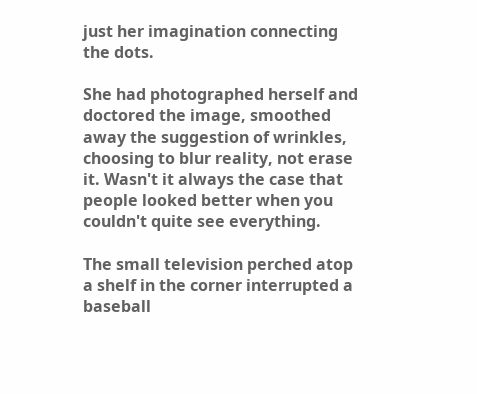just her imagination connecting the dots.

She had photographed herself and doctored the image, smoothed away the suggestion of wrinkles, choosing to blur reality, not erase it. Wasn't it always the case that people looked better when you couldn't quite see everything.

The small television perched atop a shelf in the corner interrupted a baseball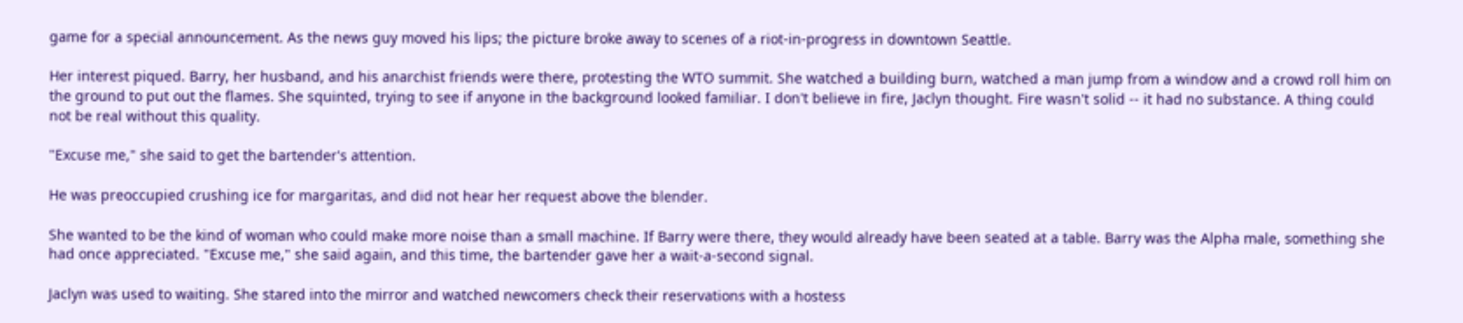game for a special announcement. As the news guy moved his lips; the picture broke away to scenes of a riot-in-progress in downtown Seattle.

Her interest piqued. Barry, her husband, and his anarchist friends were there, protesting the WTO summit. She watched a building burn, watched a man jump from a window and a crowd roll him on the ground to put out the flames. She squinted, trying to see if anyone in the background looked familiar. I don't believe in fire, Jaclyn thought. Fire wasn't solid -- it had no substance. A thing could not be real without this quality.

"Excuse me," she said to get the bartender's attention.

He was preoccupied crushing ice for margaritas, and did not hear her request above the blender.

She wanted to be the kind of woman who could make more noise than a small machine. If Barry were there, they would already have been seated at a table. Barry was the Alpha male, something she had once appreciated. "Excuse me," she said again, and this time, the bartender gave her a wait-a-second signal.

Jaclyn was used to waiting. She stared into the mirror and watched newcomers check their reservations with a hostess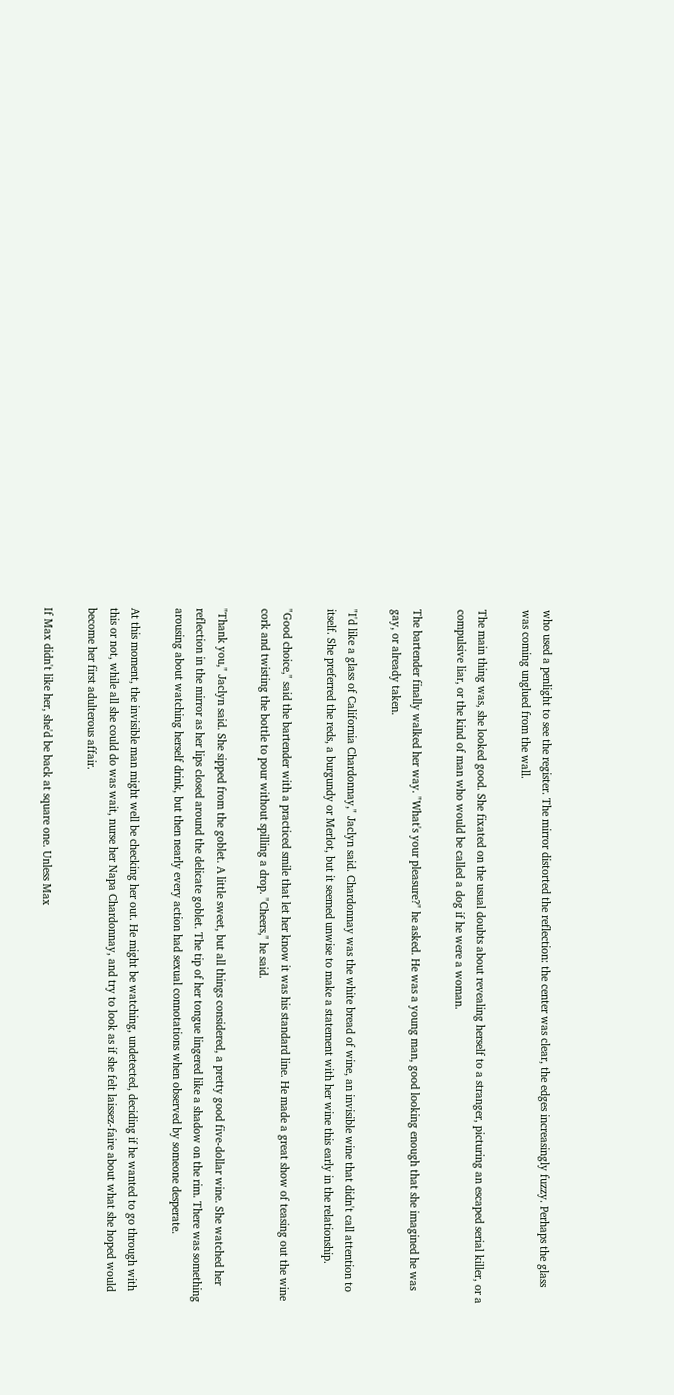who used a penlight to see the register. The mirror distorted the reflection: the center was clear, the edges increasingly fuzzy. Perhaps the glass was coming unglued from the wall.

The main thing was, she looked good. She fixated on the usual doubts about revealing herself to a stranger, picturing an escaped serial killer, or a compulsive liar, or the kind of man who would be called a dog if he were a woman.

The bartender finally walked her way. "What's your pleasure?" he asked. He was a young man, good looking enough that she imagined he was gay, or already taken.

"I'd like a glass of California Chardonnay," Jaclyn said. Chardonnay was the white bread of wine, an invisible wine that didn't call attention to itself. She preferred the reds, a burgundy or Merlot, but it seemed unwise to make a statement with her wine this early in the relationship.

"Good choice," said the bartender with a practiced smile that let her know it was his standard line. He made a great show of teasing out the wine cork and twisting the bottle to pour without spilling a drop. "Cheers," he said.

"Thank you," Jaclyn said. She sipped from the goblet. A little sweet, but all things considered, a pretty good five-dollar wine. She watched her reflection in the mirror as her lips closed around the delicate goblet. The tip of her tongue lingered like a shadow on the rim. There was something arousing about watching herself drink, but then nearly every action had sexual connotations when observed by someone desperate.

At this moment, the invisible man might well be checking her out. He might be watching, undetected, deciding if he wanted to go through with this or not, while all she could do was wait, nurse her Napa Chardonnay, and try to look as if she felt laissez-faire about what she hoped would become her first adulterous affair.

If Max didn't like her, she'd be back at square one. Unless Max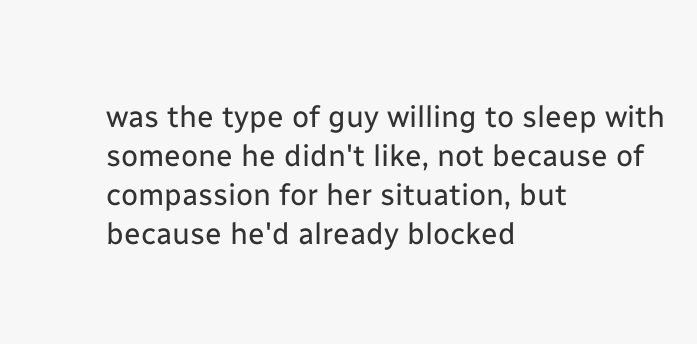was the type of guy willing to sleep with someone he didn't like, not because of compassion for her situation, but because he'd already blocked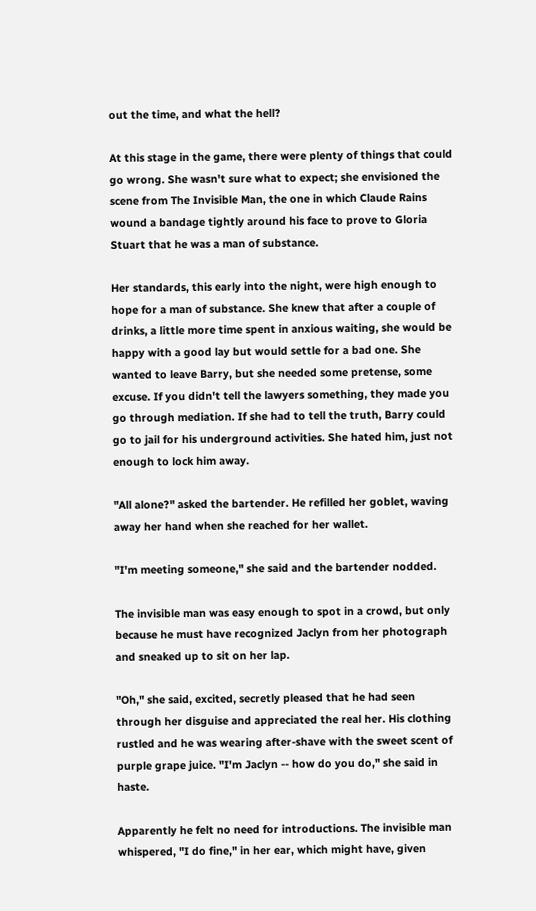out the time, and what the hell?

At this stage in the game, there were plenty of things that could go wrong. She wasn't sure what to expect; she envisioned the scene from The Invisible Man, the one in which Claude Rains wound a bandage tightly around his face to prove to Gloria Stuart that he was a man of substance.

Her standards, this early into the night, were high enough to hope for a man of substance. She knew that after a couple of drinks, a little more time spent in anxious waiting, she would be happy with a good lay but would settle for a bad one. She wanted to leave Barry, but she needed some pretense, some excuse. If you didn't tell the lawyers something, they made you go through mediation. If she had to tell the truth, Barry could go to jail for his underground activities. She hated him, just not enough to lock him away.

"All alone?" asked the bartender. He refilled her goblet, waving away her hand when she reached for her wallet.

"I'm meeting someone," she said and the bartender nodded.

The invisible man was easy enough to spot in a crowd, but only because he must have recognized Jaclyn from her photograph and sneaked up to sit on her lap.

"Oh," she said, excited, secretly pleased that he had seen through her disguise and appreciated the real her. His clothing rustled and he was wearing after-shave with the sweet scent of purple grape juice. "I'm Jaclyn -- how do you do," she said in haste.

Apparently he felt no need for introductions. The invisible man whispered, "I do fine," in her ear, which might have, given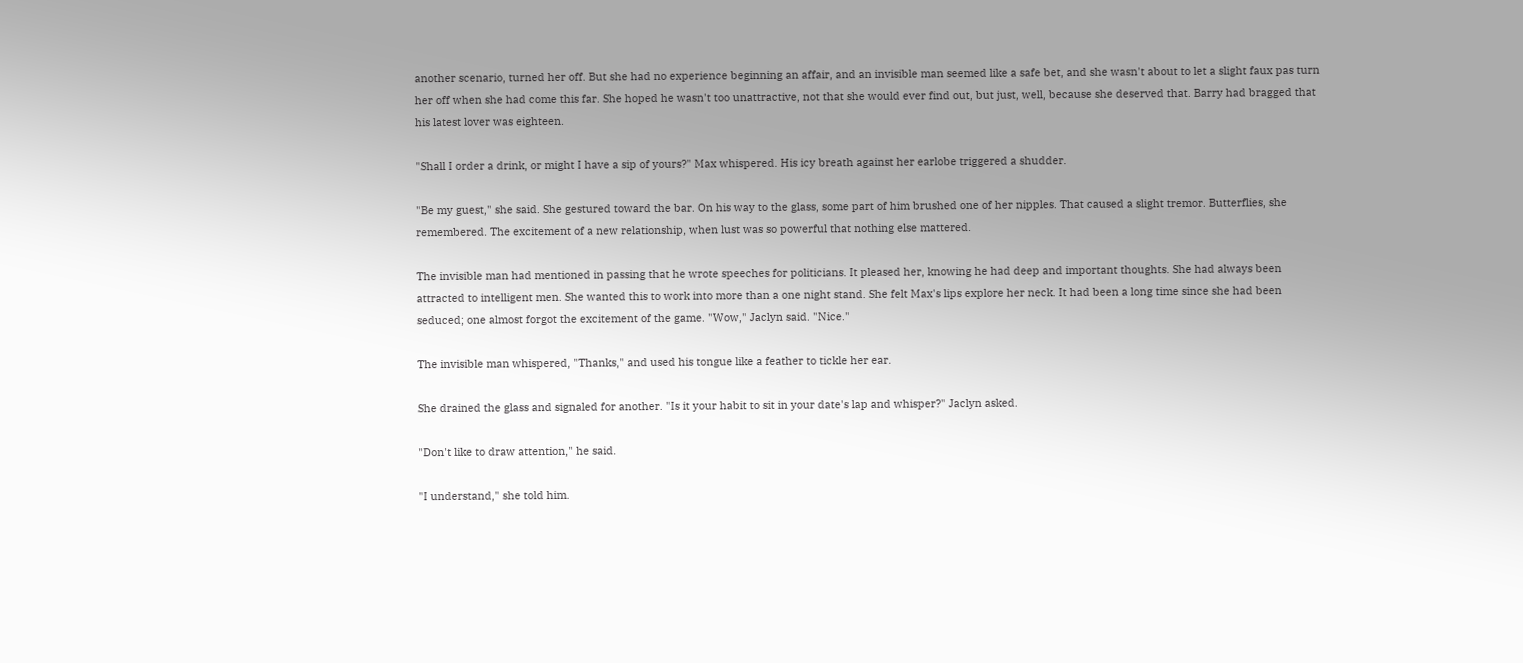another scenario, turned her off. But she had no experience beginning an affair, and an invisible man seemed like a safe bet, and she wasn't about to let a slight faux pas turn her off when she had come this far. She hoped he wasn't too unattractive, not that she would ever find out, but just, well, because she deserved that. Barry had bragged that his latest lover was eighteen.

"Shall I order a drink, or might I have a sip of yours?" Max whispered. His icy breath against her earlobe triggered a shudder.

"Be my guest," she said. She gestured toward the bar. On his way to the glass, some part of him brushed one of her nipples. That caused a slight tremor. Butterflies, she remembered. The excitement of a new relationship, when lust was so powerful that nothing else mattered.

The invisible man had mentioned in passing that he wrote speeches for politicians. It pleased her, knowing he had deep and important thoughts. She had always been attracted to intelligent men. She wanted this to work into more than a one night stand. She felt Max's lips explore her neck. It had been a long time since she had been seduced; one almost forgot the excitement of the game. "Wow," Jaclyn said. "Nice."

The invisible man whispered, "Thanks," and used his tongue like a feather to tickle her ear.

She drained the glass and signaled for another. "Is it your habit to sit in your date's lap and whisper?" Jaclyn asked.

"Don't like to draw attention," he said.

"I understand," she told him.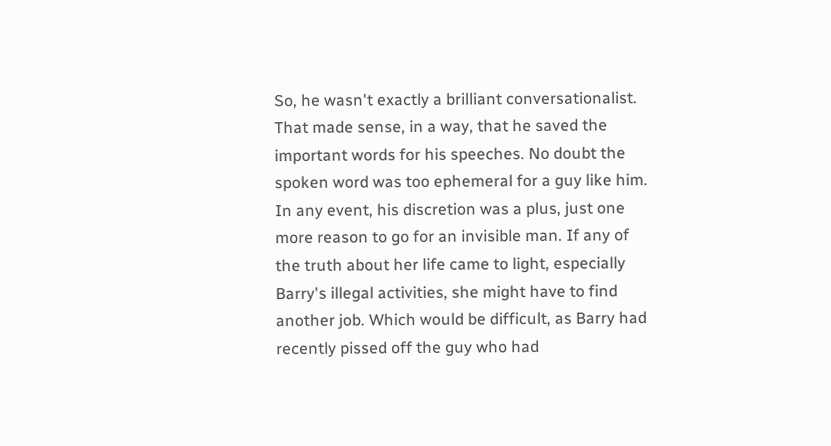So, he wasn't exactly a brilliant conversationalist. That made sense, in a way, that he saved the important words for his speeches. No doubt the spoken word was too ephemeral for a guy like him. In any event, his discretion was a plus, just one more reason to go for an invisible man. If any of the truth about her life came to light, especially Barry's illegal activities, she might have to find another job. Which would be difficult, as Barry had recently pissed off the guy who had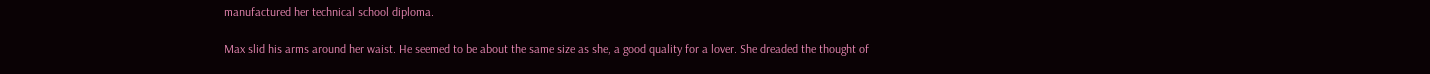manufactured her technical school diploma.

Max slid his arms around her waist. He seemed to be about the same size as she, a good quality for a lover. She dreaded the thought of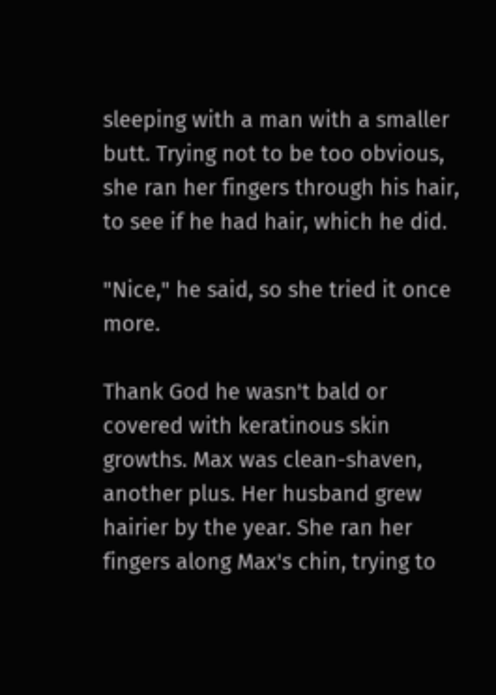sleeping with a man with a smaller butt. Trying not to be too obvious, she ran her fingers through his hair, to see if he had hair, which he did.

"Nice," he said, so she tried it once more.

Thank God he wasn't bald or covered with keratinous skin growths. Max was clean-shaven, another plus. Her husband grew hairier by the year. She ran her fingers along Max's chin, trying to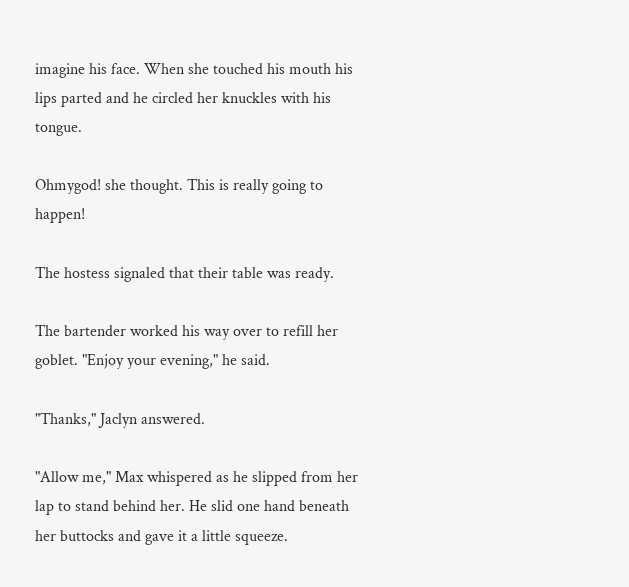imagine his face. When she touched his mouth his lips parted and he circled her knuckles with his tongue.

Ohmygod! she thought. This is really going to happen!

The hostess signaled that their table was ready.

The bartender worked his way over to refill her goblet. "Enjoy your evening," he said.

"Thanks," Jaclyn answered.

"Allow me," Max whispered as he slipped from her lap to stand behind her. He slid one hand beneath her buttocks and gave it a little squeeze.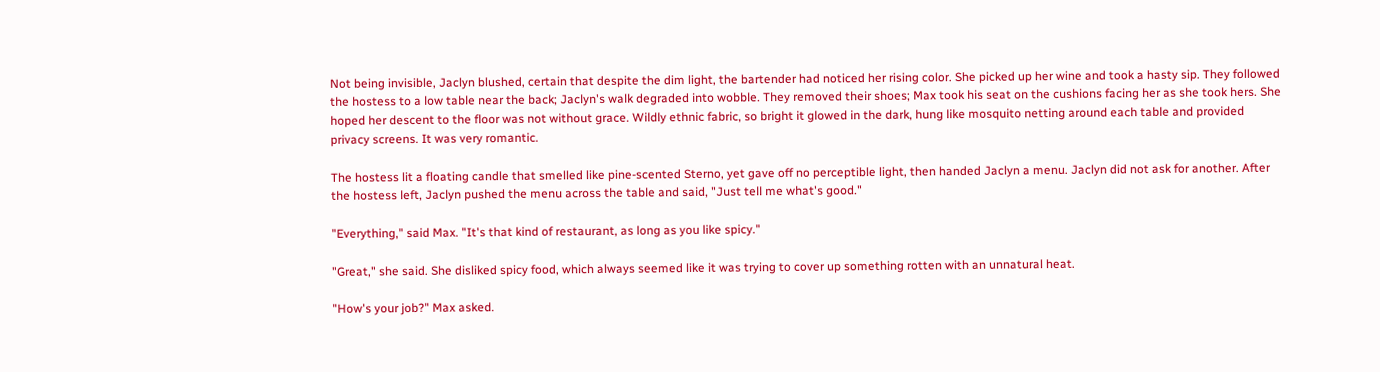Not being invisible, Jaclyn blushed, certain that despite the dim light, the bartender had noticed her rising color. She picked up her wine and took a hasty sip. They followed the hostess to a low table near the back; Jaclyn's walk degraded into wobble. They removed their shoes; Max took his seat on the cushions facing her as she took hers. She hoped her descent to the floor was not without grace. Wildly ethnic fabric, so bright it glowed in the dark, hung like mosquito netting around each table and provided privacy screens. It was very romantic.

The hostess lit a floating candle that smelled like pine-scented Sterno, yet gave off no perceptible light, then handed Jaclyn a menu. Jaclyn did not ask for another. After the hostess left, Jaclyn pushed the menu across the table and said, "Just tell me what's good."

"Everything," said Max. "It's that kind of restaurant, as long as you like spicy."

"Great," she said. She disliked spicy food, which always seemed like it was trying to cover up something rotten with an unnatural heat.

"How's your job?" Max asked.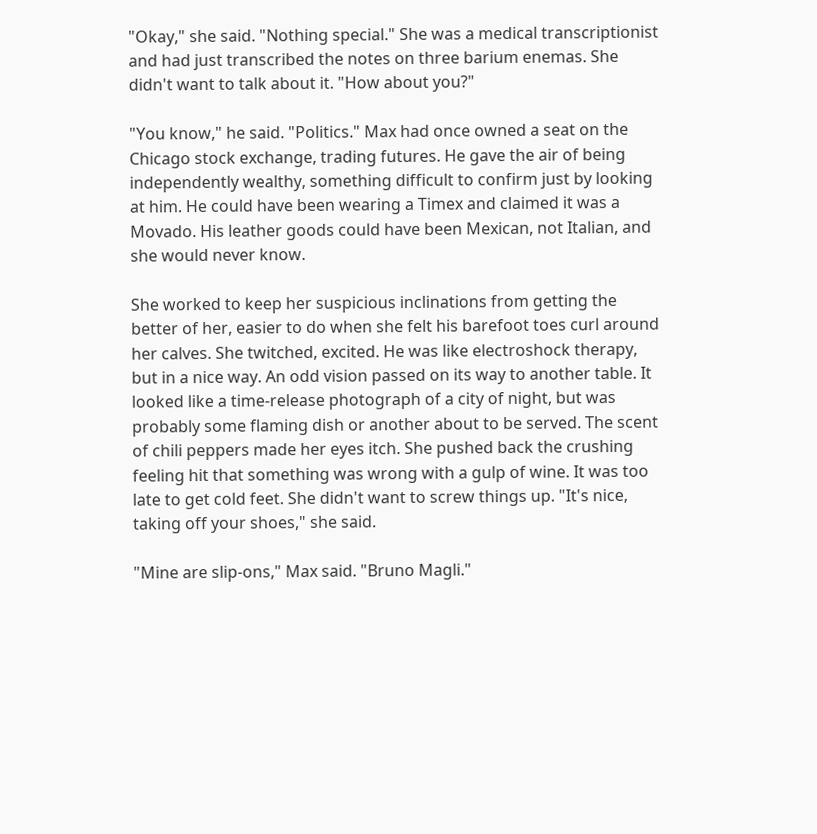"Okay," she said. "Nothing special." She was a medical transcriptionist and had just transcribed the notes on three barium enemas. She didn't want to talk about it. "How about you?"

"You know," he said. "Politics." Max had once owned a seat on the Chicago stock exchange, trading futures. He gave the air of being independently wealthy, something difficult to confirm just by looking at him. He could have been wearing a Timex and claimed it was a Movado. His leather goods could have been Mexican, not Italian, and she would never know.

She worked to keep her suspicious inclinations from getting the better of her, easier to do when she felt his barefoot toes curl around her calves. She twitched, excited. He was like electroshock therapy, but in a nice way. An odd vision passed on its way to another table. It looked like a time-release photograph of a city of night, but was probably some flaming dish or another about to be served. The scent of chili peppers made her eyes itch. She pushed back the crushing feeling hit that something was wrong with a gulp of wine. It was too late to get cold feet. She didn't want to screw things up. "It's nice, taking off your shoes," she said.

"Mine are slip-ons," Max said. "Bruno Magli."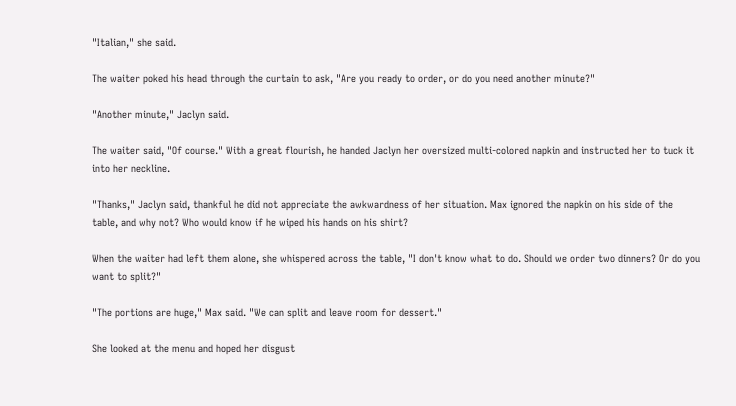"Italian," she said.

The waiter poked his head through the curtain to ask, "Are you ready to order, or do you need another minute?"

"Another minute," Jaclyn said.

The waiter said, "Of course." With a great flourish, he handed Jaclyn her oversized multi-colored napkin and instructed her to tuck it into her neckline.

"Thanks," Jaclyn said, thankful he did not appreciate the awkwardness of her situation. Max ignored the napkin on his side of the table, and why not? Who would know if he wiped his hands on his shirt?

When the waiter had left them alone, she whispered across the table, "I don't know what to do. Should we order two dinners? Or do you want to split?"

"The portions are huge," Max said. "We can split and leave room for dessert."

She looked at the menu and hoped her disgust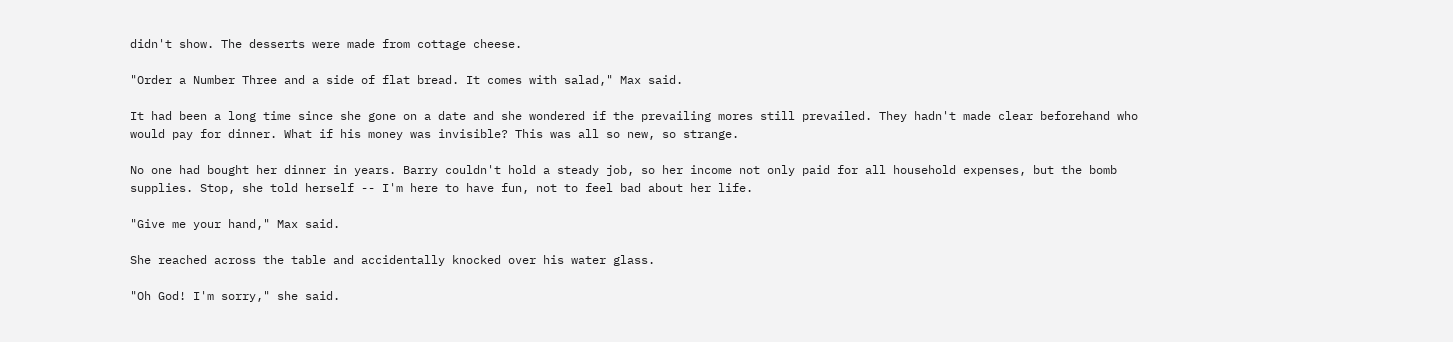didn't show. The desserts were made from cottage cheese.

"Order a Number Three and a side of flat bread. It comes with salad," Max said.

It had been a long time since she gone on a date and she wondered if the prevailing mores still prevailed. They hadn't made clear beforehand who would pay for dinner. What if his money was invisible? This was all so new, so strange.

No one had bought her dinner in years. Barry couldn't hold a steady job, so her income not only paid for all household expenses, but the bomb supplies. Stop, she told herself -- I'm here to have fun, not to feel bad about her life.

"Give me your hand," Max said.

She reached across the table and accidentally knocked over his water glass.

"Oh God! I'm sorry," she said.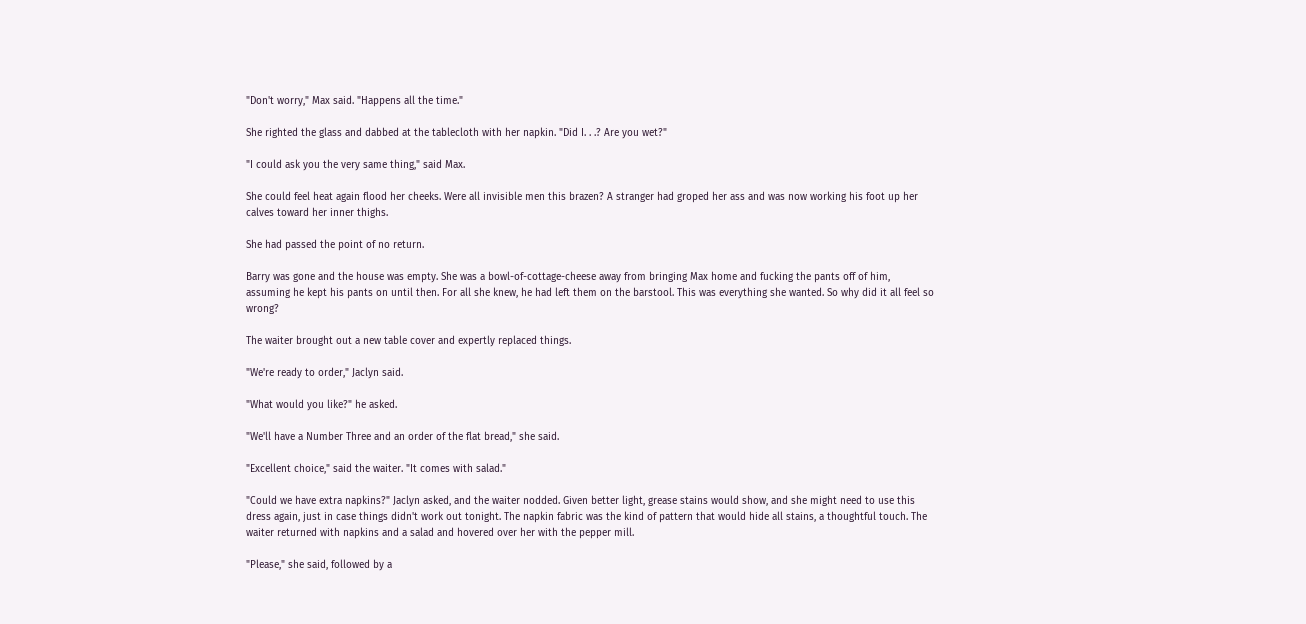"Don't worry," Max said. "Happens all the time."

She righted the glass and dabbed at the tablecloth with her napkin. "Did I. . .? Are you wet?"

"I could ask you the very same thing," said Max.

She could feel heat again flood her cheeks. Were all invisible men this brazen? A stranger had groped her ass and was now working his foot up her calves toward her inner thighs.

She had passed the point of no return.

Barry was gone and the house was empty. She was a bowl-of-cottage-cheese away from bringing Max home and fucking the pants off of him, assuming he kept his pants on until then. For all she knew, he had left them on the barstool. This was everything she wanted. So why did it all feel so wrong?

The waiter brought out a new table cover and expertly replaced things.

"We're ready to order," Jaclyn said.

"What would you like?" he asked.

"We'll have a Number Three and an order of the flat bread," she said.

"Excellent choice," said the waiter. "It comes with salad."

"Could we have extra napkins?" Jaclyn asked, and the waiter nodded. Given better light, grease stains would show, and she might need to use this dress again, just in case things didn't work out tonight. The napkin fabric was the kind of pattern that would hide all stains, a thoughtful touch. The waiter returned with napkins and a salad and hovered over her with the pepper mill.

"Please," she said, followed by a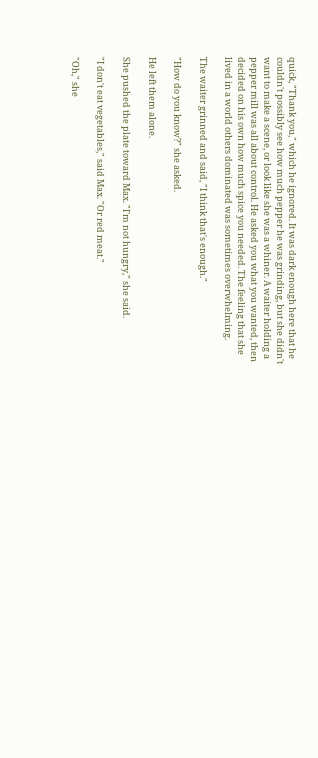quick, "Thank you," which he ignored. It was dark enough here that he couldn't possibly see how much pepper he was grinding, but she didn't want to make a scene, or look like she was a whiner. A waiter holding a pepper mill was all about control. He asked you what you wanted, then decided on his own how much spice you needed. The feeling that she lived in a world others dominated was sometimes overwhelming.

The waiter grinned and said, "I think that's enough."

"How do you know?" she asked.

He left them alone.

She pushed the plate toward Max. "I'm not hungry," she said.

"I don't eat vegetables," said Max. "Or red meat."

"Oh," she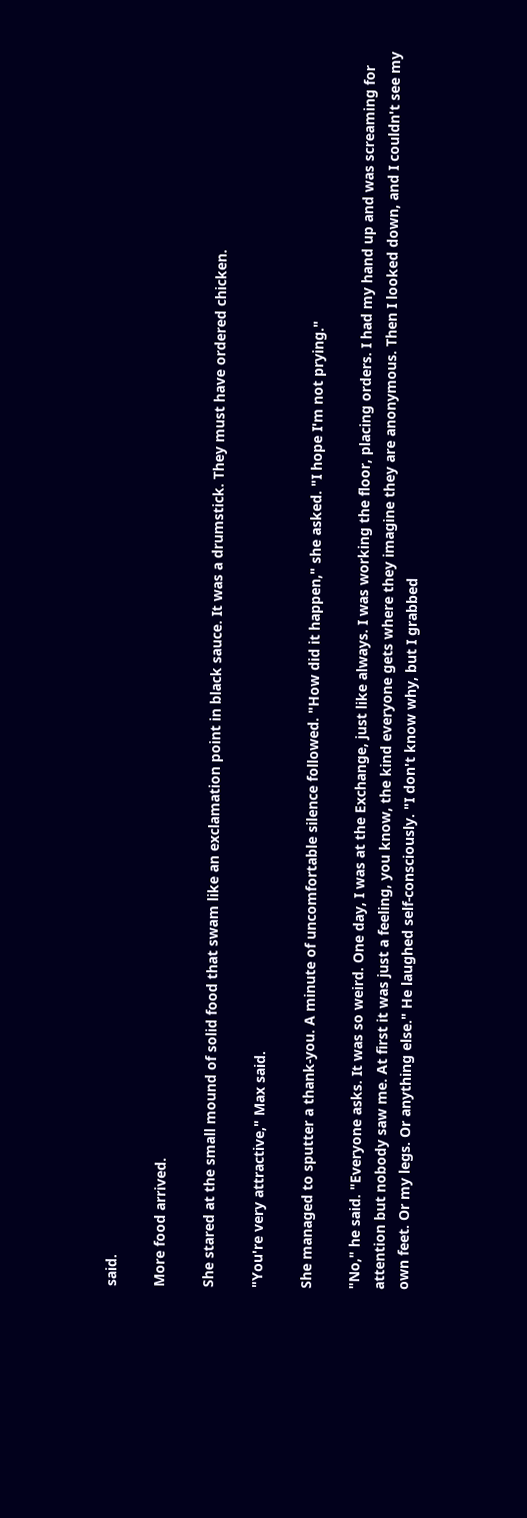said.

More food arrived.

She stared at the small mound of solid food that swam like an exclamation point in black sauce. It was a drumstick. They must have ordered chicken.

"You're very attractive," Max said.

She managed to sputter a thank-you. A minute of uncomfortable silence followed. "How did it happen," she asked. "I hope I'm not prying."

"No," he said. "Everyone asks. It was so weird. One day, I was at the Exchange, just like always. I was working the floor, placing orders. I had my hand up and was screaming for attention but nobody saw me. At first it was just a feeling, you know, the kind everyone gets where they imagine they are anonymous. Then I looked down, and I couldn't see my own feet. Or my legs. Or anything else." He laughed self-consciously. "I don't know why, but I grabbed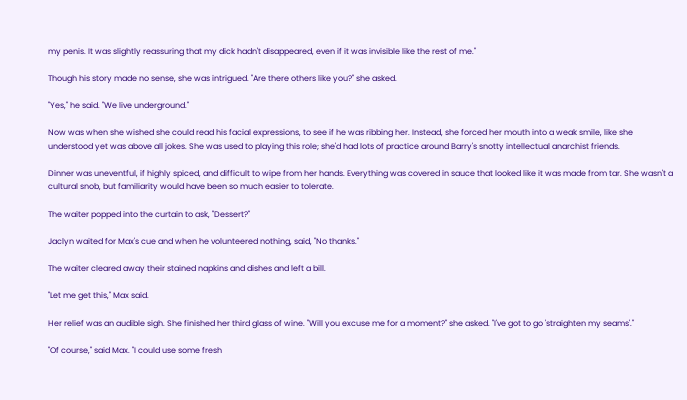my penis. It was slightly reassuring that my dick hadn't disappeared, even if it was invisible like the rest of me."

Though his story made no sense, she was intrigued. "Are there others like you?" she asked.

"Yes," he said. "We live underground."

Now was when she wished she could read his facial expressions, to see if he was ribbing her. Instead, she forced her mouth into a weak smile, like she understood yet was above all jokes. She was used to playing this role; she'd had lots of practice around Barry's snotty intellectual anarchist friends.

Dinner was uneventful, if highly spiced, and difficult to wipe from her hands. Everything was covered in sauce that looked like it was made from tar. She wasn't a cultural snob, but familiarity would have been so much easier to tolerate.

The waiter popped into the curtain to ask, "Dessert?"

Jaclyn waited for Max's cue and when he volunteered nothing, said, "No thanks."

The waiter cleared away their stained napkins and dishes and left a bill.

"Let me get this," Max said.

Her relief was an audible sigh. She finished her third glass of wine. "Will you excuse me for a moment?" she asked. "I've got to go 'straighten my seams'."

"Of course," said Max. "I could use some fresh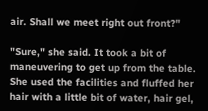air. Shall we meet right out front?"

"Sure," she said. It took a bit of maneuvering to get up from the table. She used the facilities and fluffed her hair with a little bit of water, hair gel,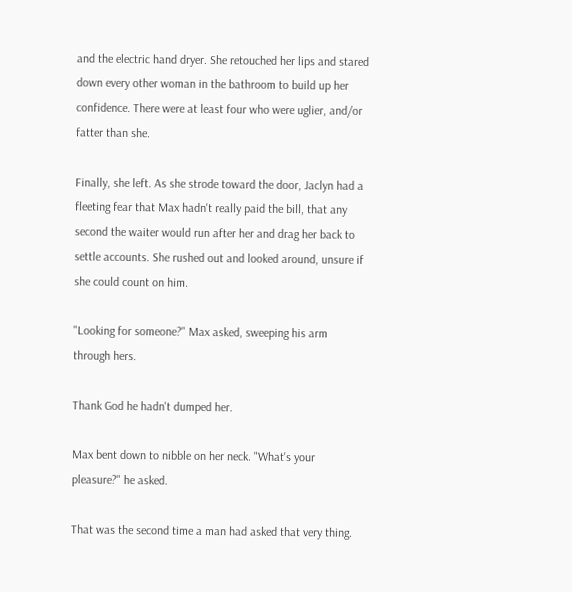and the electric hand dryer. She retouched her lips and stared down every other woman in the bathroom to build up her confidence. There were at least four who were uglier, and/or fatter than she.

Finally, she left. As she strode toward the door, Jaclyn had a fleeting fear that Max hadn't really paid the bill, that any second the waiter would run after her and drag her back to settle accounts. She rushed out and looked around, unsure if she could count on him.

"Looking for someone?" Max asked, sweeping his arm through hers.

Thank God he hadn't dumped her.

Max bent down to nibble on her neck. "What's your pleasure?" he asked.

That was the second time a man had asked that very thing.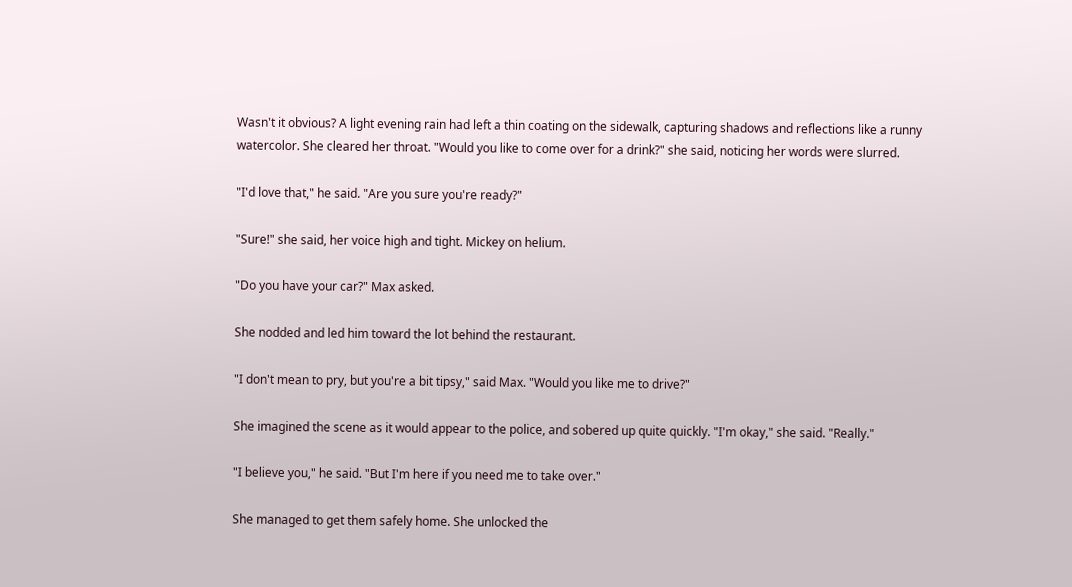Wasn't it obvious? A light evening rain had left a thin coating on the sidewalk, capturing shadows and reflections like a runny watercolor. She cleared her throat. "Would you like to come over for a drink?" she said, noticing her words were slurred.

"I'd love that," he said. "Are you sure you're ready?"

"Sure!" she said, her voice high and tight. Mickey on helium.

"Do you have your car?" Max asked.

She nodded and led him toward the lot behind the restaurant.

"I don't mean to pry, but you're a bit tipsy," said Max. "Would you like me to drive?"

She imagined the scene as it would appear to the police, and sobered up quite quickly. "I'm okay," she said. "Really."

"I believe you," he said. "But I'm here if you need me to take over."

She managed to get them safely home. She unlocked the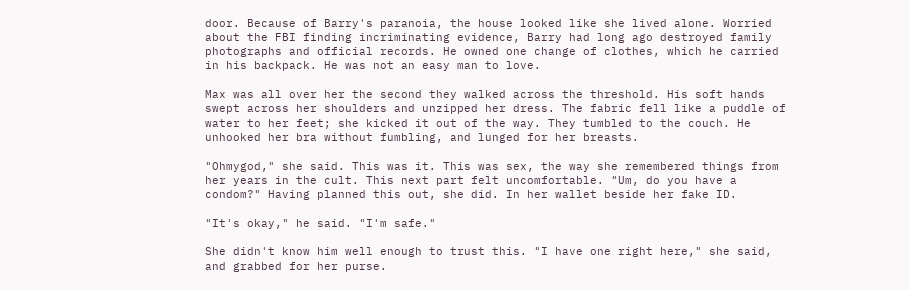door. Because of Barry's paranoia, the house looked like she lived alone. Worried about the FBI finding incriminating evidence, Barry had long ago destroyed family photographs and official records. He owned one change of clothes, which he carried in his backpack. He was not an easy man to love.

Max was all over her the second they walked across the threshold. His soft hands swept across her shoulders and unzipped her dress. The fabric fell like a puddle of water to her feet; she kicked it out of the way. They tumbled to the couch. He unhooked her bra without fumbling, and lunged for her breasts.

"Ohmygod," she said. This was it. This was sex, the way she remembered things from her years in the cult. This next part felt uncomfortable. "Um, do you have a condom?" Having planned this out, she did. In her wallet beside her fake ID.

"It's okay," he said. "I'm safe."

She didn't know him well enough to trust this. "I have one right here," she said, and grabbed for her purse.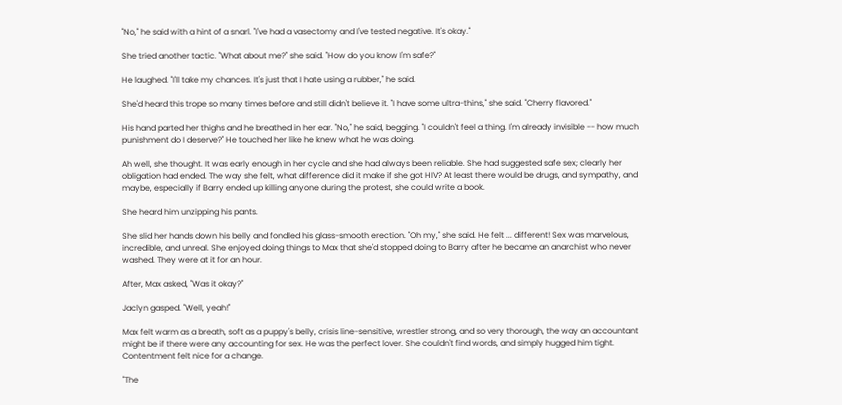"No," he said with a hint of a snarl. "I've had a vasectomy and I've tested negative. It's okay."

She tried another tactic. "What about me?" she said. "How do you know I'm safe?"

He laughed. "I'll take my chances. It's just that I hate using a rubber," he said.

She'd heard this trope so many times before and still didn't believe it. "I have some ultra-thins," she said. "Cherry flavored."

His hand parted her thighs and he breathed in her ear. "No," he said, begging. "I couldn't feel a thing. I'm already invisible -- how much punishment do I deserve?" He touched her like he knew what he was doing.

Ah well, she thought. It was early enough in her cycle and she had always been reliable. She had suggested safe sex; clearly her obligation had ended. The way she felt, what difference did it make if she got HIV? At least there would be drugs, and sympathy, and maybe, especially if Barry ended up killing anyone during the protest, she could write a book.

She heard him unzipping his pants.

She slid her hands down his belly and fondled his glass-smooth erection. "Oh my," she said. He felt ... different! Sex was marvelous, incredible, and unreal. She enjoyed doing things to Max that she'd stopped doing to Barry after he became an anarchist who never washed. They were at it for an hour.

After, Max asked, "Was it okay?"

Jaclyn gasped. "Well, yeah!"

Max felt warm as a breath, soft as a puppy's belly, crisis line-sensitive, wrestler strong, and so very thorough, the way an accountant might be if there were any accounting for sex. He was the perfect lover. She couldn't find words, and simply hugged him tight. Contentment felt nice for a change.

"The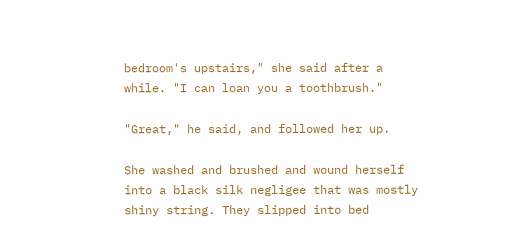bedroom's upstairs," she said after a while. "I can loan you a toothbrush."

"Great," he said, and followed her up.

She washed and brushed and wound herself into a black silk negligee that was mostly shiny string. They slipped into bed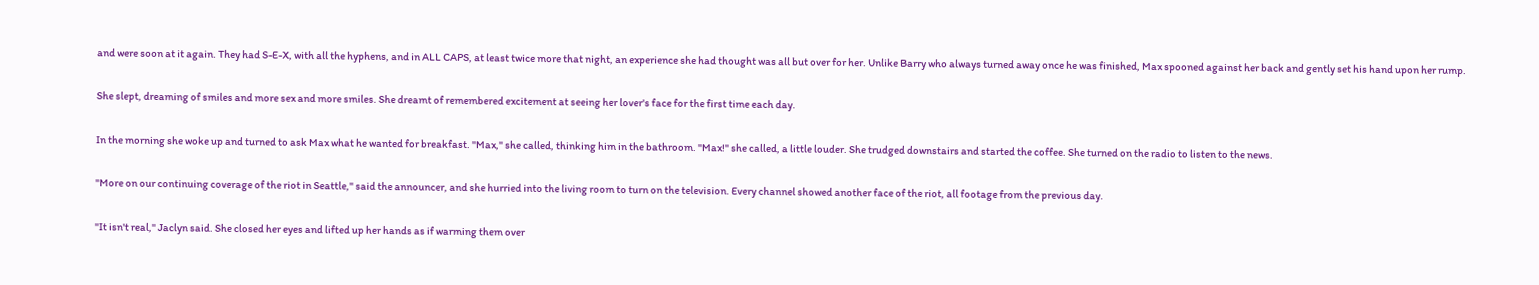and were soon at it again. They had S-E-X, with all the hyphens, and in ALL CAPS, at least twice more that night, an experience she had thought was all but over for her. Unlike Barry who always turned away once he was finished, Max spooned against her back and gently set his hand upon her rump.

She slept, dreaming of smiles and more sex and more smiles. She dreamt of remembered excitement at seeing her lover's face for the first time each day.

In the morning she woke up and turned to ask Max what he wanted for breakfast. "Max," she called, thinking him in the bathroom. "Max!" she called, a little louder. She trudged downstairs and started the coffee. She turned on the radio to listen to the news.

"More on our continuing coverage of the riot in Seattle," said the announcer, and she hurried into the living room to turn on the television. Every channel showed another face of the riot, all footage from the previous day.

"It isn't real," Jaclyn said. She closed her eyes and lifted up her hands as if warming them over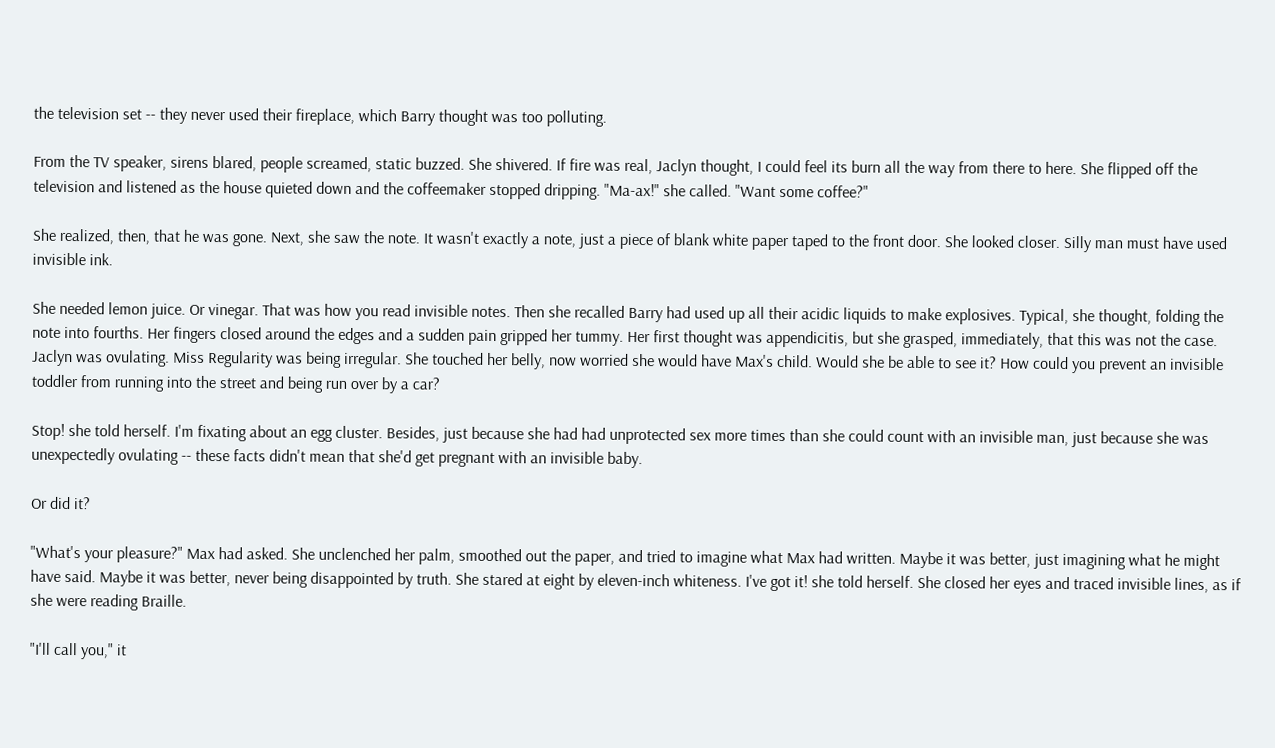the television set -- they never used their fireplace, which Barry thought was too polluting.

From the TV speaker, sirens blared, people screamed, static buzzed. She shivered. If fire was real, Jaclyn thought, I could feel its burn all the way from there to here. She flipped off the television and listened as the house quieted down and the coffeemaker stopped dripping. "Ma-ax!" she called. "Want some coffee?"

She realized, then, that he was gone. Next, she saw the note. It wasn't exactly a note, just a piece of blank white paper taped to the front door. She looked closer. Silly man must have used invisible ink.

She needed lemon juice. Or vinegar. That was how you read invisible notes. Then she recalled Barry had used up all their acidic liquids to make explosives. Typical, she thought, folding the note into fourths. Her fingers closed around the edges and a sudden pain gripped her tummy. Her first thought was appendicitis, but she grasped, immediately, that this was not the case. Jaclyn was ovulating. Miss Regularity was being irregular. She touched her belly, now worried she would have Max's child. Would she be able to see it? How could you prevent an invisible toddler from running into the street and being run over by a car?

Stop! she told herself. I'm fixating about an egg cluster. Besides, just because she had had unprotected sex more times than she could count with an invisible man, just because she was unexpectedly ovulating -- these facts didn't mean that she'd get pregnant with an invisible baby.

Or did it?

"What's your pleasure?" Max had asked. She unclenched her palm, smoothed out the paper, and tried to imagine what Max had written. Maybe it was better, just imagining what he might have said. Maybe it was better, never being disappointed by truth. She stared at eight by eleven-inch whiteness. I've got it! she told herself. She closed her eyes and traced invisible lines, as if she were reading Braille.

"I'll call you," it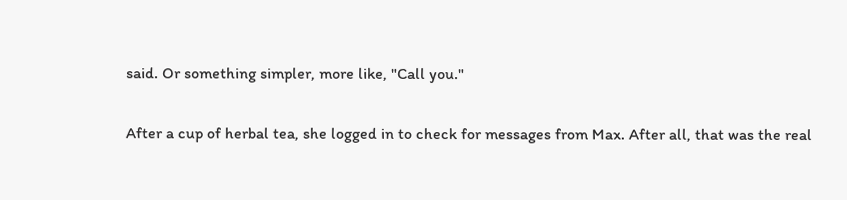said. Or something simpler, more like, "Call you."

After a cup of herbal tea, she logged in to check for messages from Max. After all, that was the real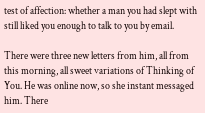test of affection: whether a man you had slept with still liked you enough to talk to you by email.

There were three new letters from him, all from this morning, all sweet variations of Thinking of You. He was online now, so she instant messaged him. There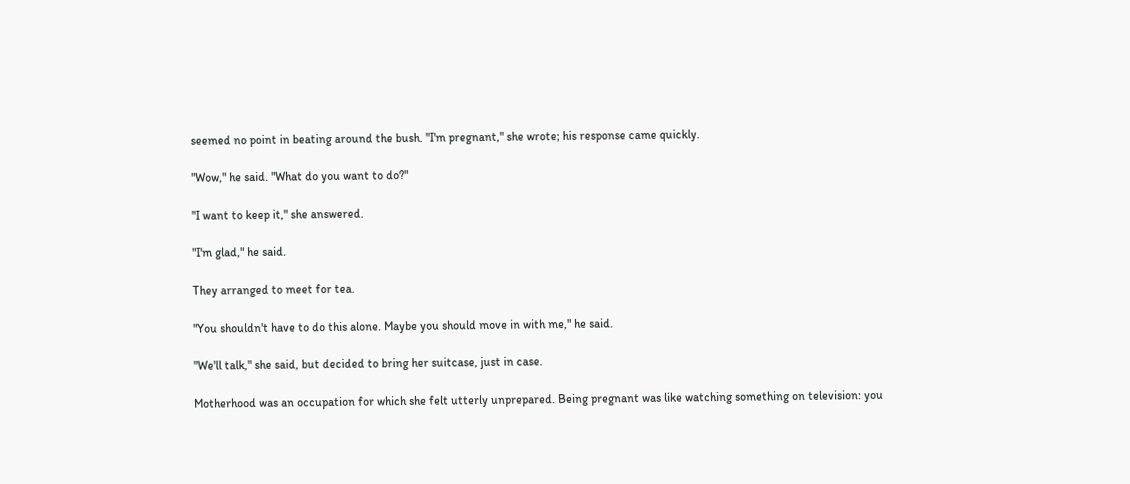seemed no point in beating around the bush. "I'm pregnant," she wrote; his response came quickly.

"Wow," he said. "What do you want to do?"

"I want to keep it," she answered.

"I'm glad," he said.

They arranged to meet for tea.

"You shouldn't have to do this alone. Maybe you should move in with me," he said.

"We'll talk," she said, but decided to bring her suitcase, just in case.

Motherhood was an occupation for which she felt utterly unprepared. Being pregnant was like watching something on television: you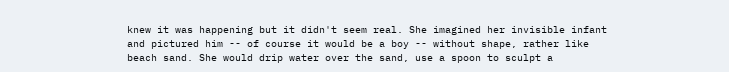knew it was happening but it didn't seem real. She imagined her invisible infant and pictured him -- of course it would be a boy -- without shape, rather like beach sand. She would drip water over the sand, use a spoon to sculpt a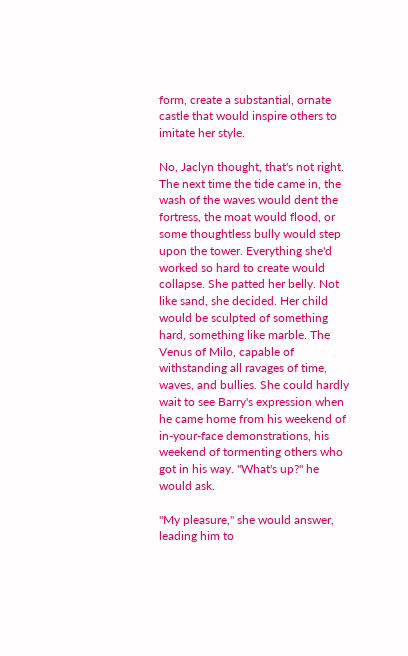form, create a substantial, ornate castle that would inspire others to imitate her style.

No, Jaclyn thought, that's not right. The next time the tide came in, the wash of the waves would dent the fortress, the moat would flood, or some thoughtless bully would step upon the tower. Everything she'd worked so hard to create would collapse. She patted her belly. Not like sand, she decided. Her child would be sculpted of something hard, something like marble. The Venus of Milo, capable of withstanding all ravages of time, waves, and bullies. She could hardly wait to see Barry's expression when he came home from his weekend of in-your-face demonstrations, his weekend of tormenting others who got in his way. "What's up?" he would ask.

"My pleasure," she would answer, leading him to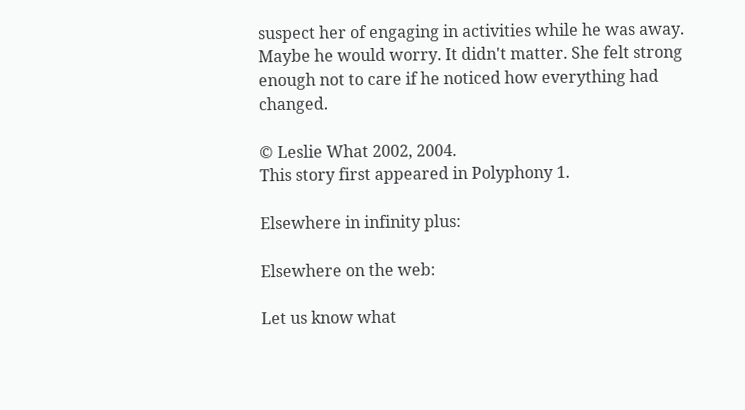suspect her of engaging in activities while he was away. Maybe he would worry. It didn't matter. She felt strong enough not to care if he noticed how everything had changed.

© Leslie What 2002, 2004.
This story first appeared in Polyphony 1.

Elsewhere in infinity plus:

Elsewhere on the web:

Let us know what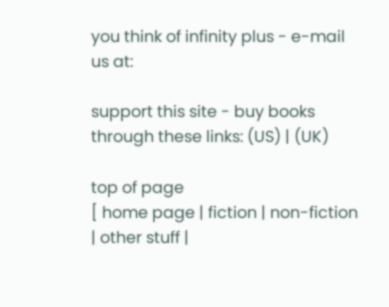you think of infinity plus - e-mail us at:

support this site - buy books through these links: (US) | (UK)

top of page
[ home page | fiction | non-fiction | other stuff |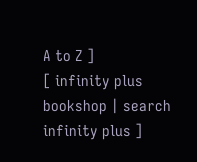A to Z ]
[ infinity plus bookshop | search infinity plus ]